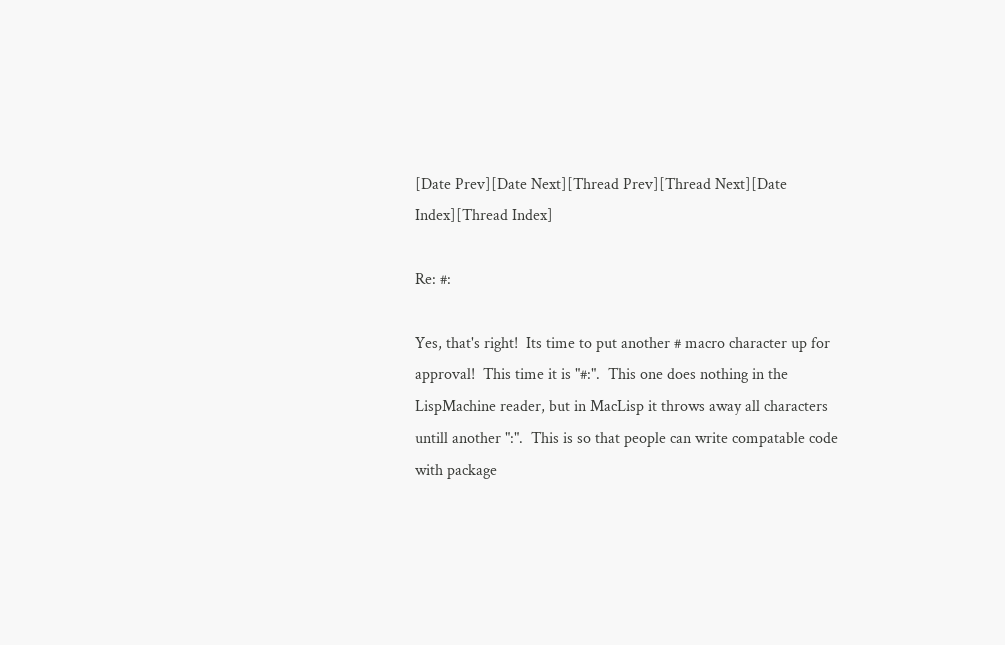[Date Prev][Date Next][Thread Prev][Thread Next][Date Index][Thread Index]

Re: #:

Yes, that's right!  Its time to put another # macro character up for
approval!  This time it is "#:".  This one does nothing in the
LispMachine reader, but in MacLisp it throws away all characters
untill another ":".  This is so that people can write compatable code
with package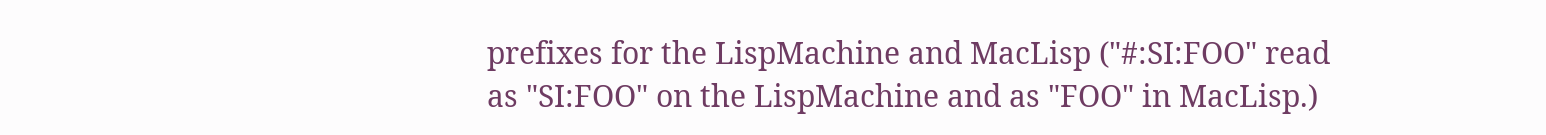prefixes for the LispMachine and MacLisp ("#:SI:FOO" read
as "SI:FOO" on the LispMachine and as "FOO" in MacLisp.)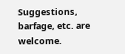Suggestions, barfage, etc. are welcome.